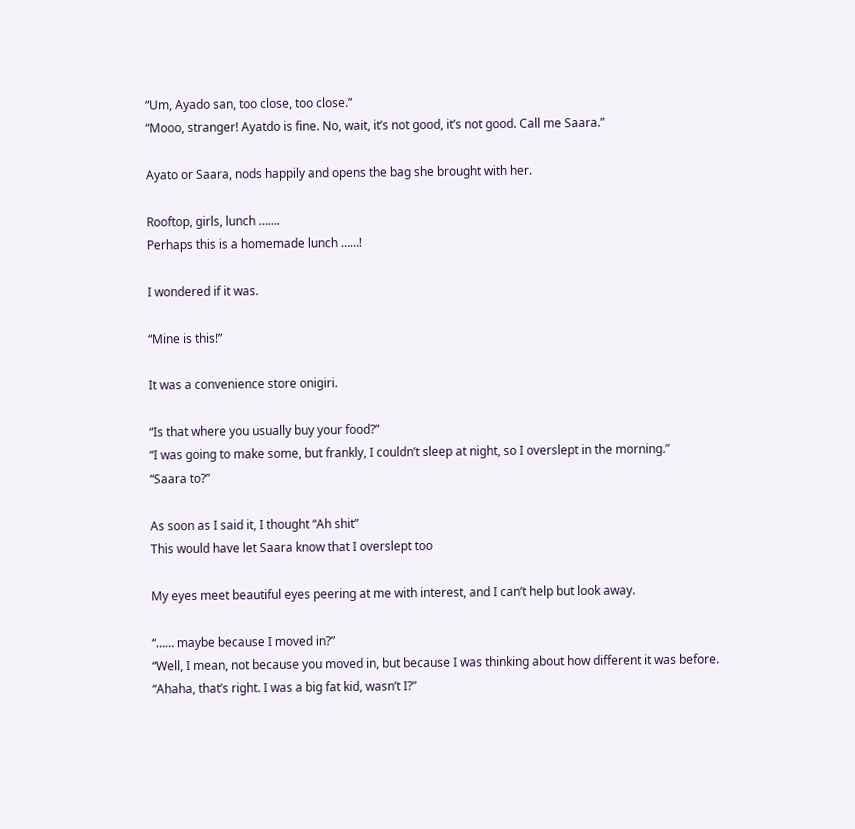“Um, Ayado san, too close, too close.”
“Mooo, stranger! Ayatdo is fine. No, wait, it’s not good, it’s not good. Call me Saara.”

Ayato or Saara, nods happily and opens the bag she brought with her.

Rooftop, girls, lunch …….
Perhaps this is a homemade lunch ……!

I wondered if it was.

“Mine is this!”

It was a convenience store onigiri.

“Is that where you usually buy your food?”
“I was going to make some, but frankly, I couldn’t sleep at night, so I overslept in the morning.”
“Saara to?”

As soon as I said it, I thought “Ah shit”
This would have let Saara know that I overslept too

My eyes meet beautiful eyes peering at me with interest, and I can’t help but look away.

“…… maybe because I moved in?”
“Well, I mean, not because you moved in, but because I was thinking about how different it was before.
“Ahaha, that’s right. I was a big fat kid, wasn’t I?”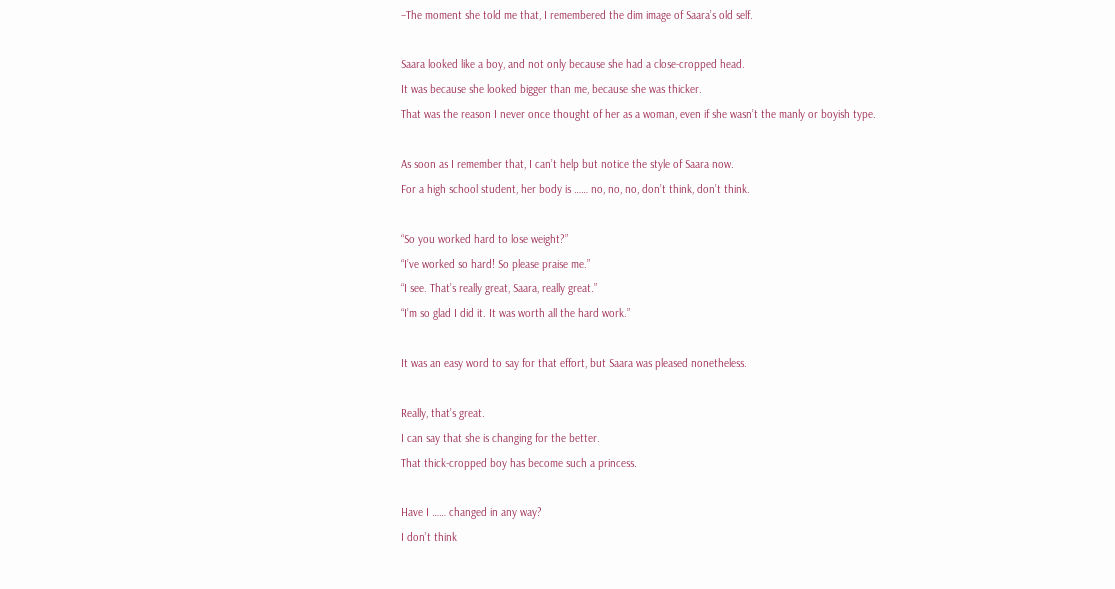–The moment she told me that, I remembered the dim image of Saara’s old self.

Saara looked like a boy, and not only because she had a close-cropped head.
It was because she looked bigger than me, because she was thicker.
That was the reason I never once thought of her as a woman, even if she wasn’t the manly or boyish type.

As soon as I remember that, I can’t help but notice the style of Saara now.
For a high school student, her body is …… no, no, no, don’t think, don’t think.

“So you worked hard to lose weight?”
“I’ve worked so hard! So please praise me.”
“I see. That’s really great, Saara, really great.”
“I’m so glad I did it. It was worth all the hard work.”

It was an easy word to say for that effort, but Saara was pleased nonetheless.

Really, that’s great.
I can say that she is changing for the better.
That thick-cropped boy has become such a princess.

Have I …… changed in any way?
I don’t think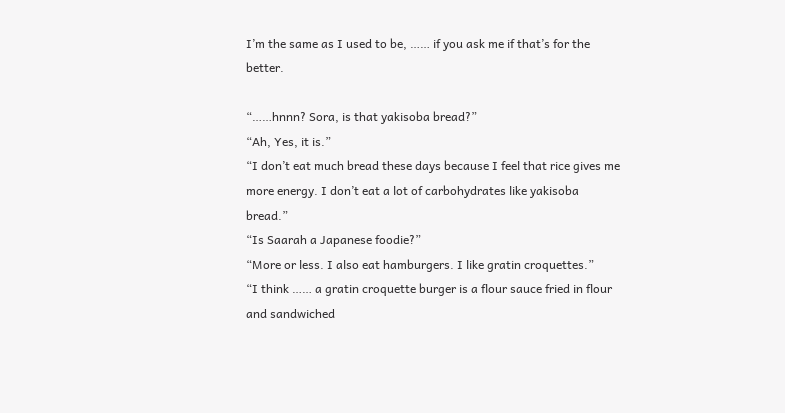I’m the same as I used to be, …… if you ask me if that’s for the better.

“……hnnn? Sora, is that yakisoba bread?”
“Ah, Yes, it is.”
“I don’t eat much bread these days because I feel that rice gives me more energy. I don’t eat a lot of carbohydrates like yakisoba bread.”
“Is Saarah a Japanese foodie?”
“More or less. I also eat hamburgers. I like gratin croquettes.”
“I think …… a gratin croquette burger is a flour sauce fried in flour and sandwiched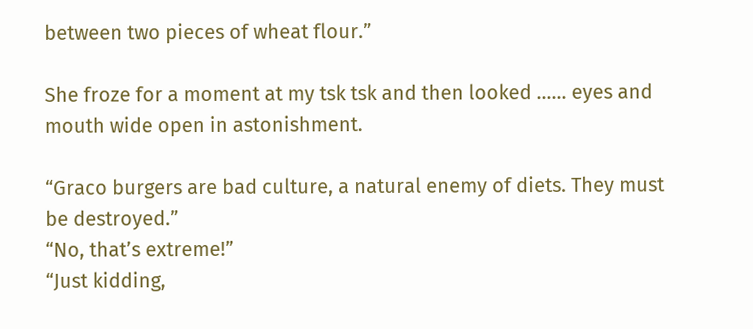between two pieces of wheat flour.”

She froze for a moment at my tsk tsk and then looked …… eyes and mouth wide open in astonishment.

“Graco burgers are bad culture, a natural enemy of diets. They must be destroyed.”
“No, that’s extreme!”
“Just kidding,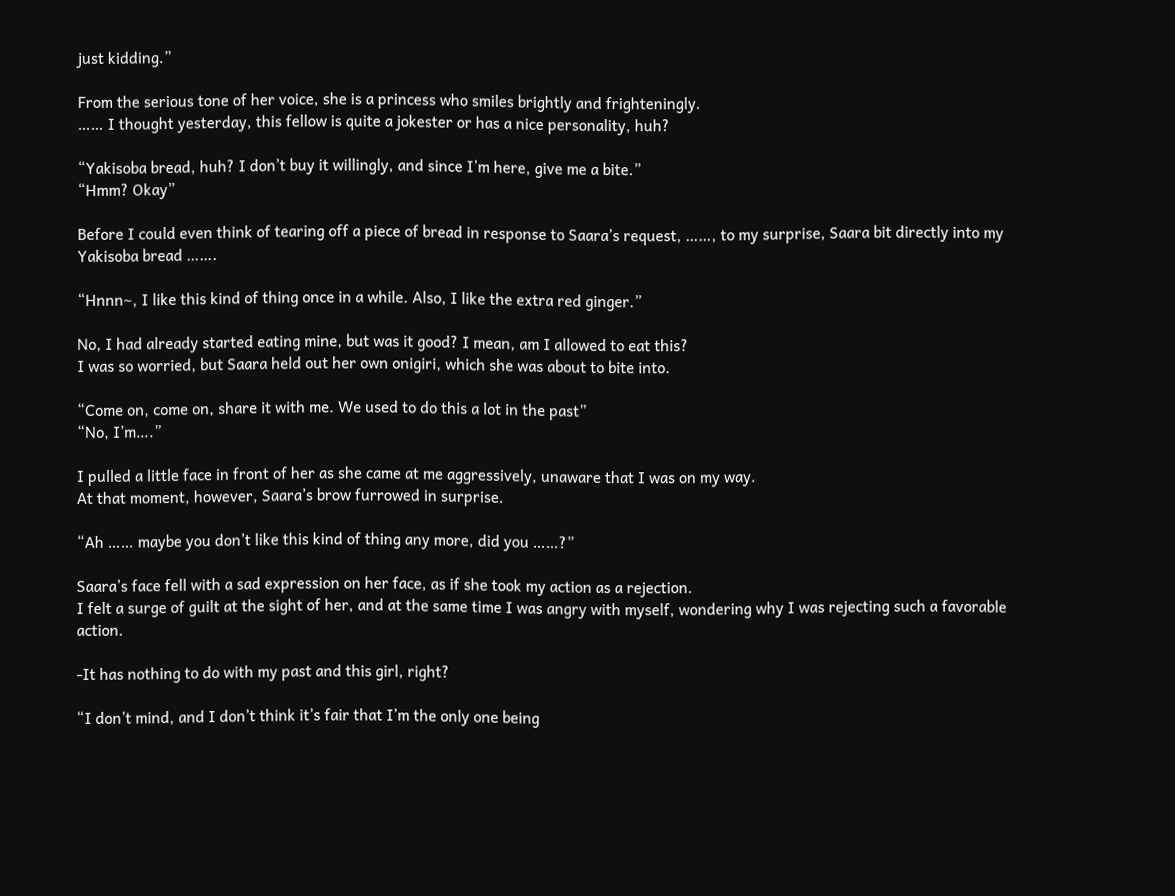just kidding.”

From the serious tone of her voice, she is a princess who smiles brightly and frighteningly.
…… I thought yesterday, this fellow is quite a jokester or has a nice personality, huh?

“Yakisoba bread, huh? I don’t buy it willingly, and since I’m here, give me a bite.”
“Hmm? Okay”

Before I could even think of tearing off a piece of bread in response to Saara’s request, ……, to my surprise, Saara bit directly into my Yakisoba bread …….

“Hnnn~, I like this kind of thing once in a while. Also, I like the extra red ginger.”

No, I had already started eating mine, but was it good? I mean, am I allowed to eat this?
I was so worried, but Saara held out her own onigiri, which she was about to bite into.

“Come on, come on, share it with me. We used to do this a lot in the past”
“No, I’m….”

I pulled a little face in front of her as she came at me aggressively, unaware that I was on my way.
At that moment, however, Saara’s brow furrowed in surprise.

“Ah …… maybe you don’t like this kind of thing any more, did you ……?”

Saara’s face fell with a sad expression on her face, as if she took my action as a rejection.
I felt a surge of guilt at the sight of her, and at the same time I was angry with myself, wondering why I was rejecting such a favorable action.

-It has nothing to do with my past and this girl, right?

“I don’t mind, and I don’t think it’s fair that I’m the only one being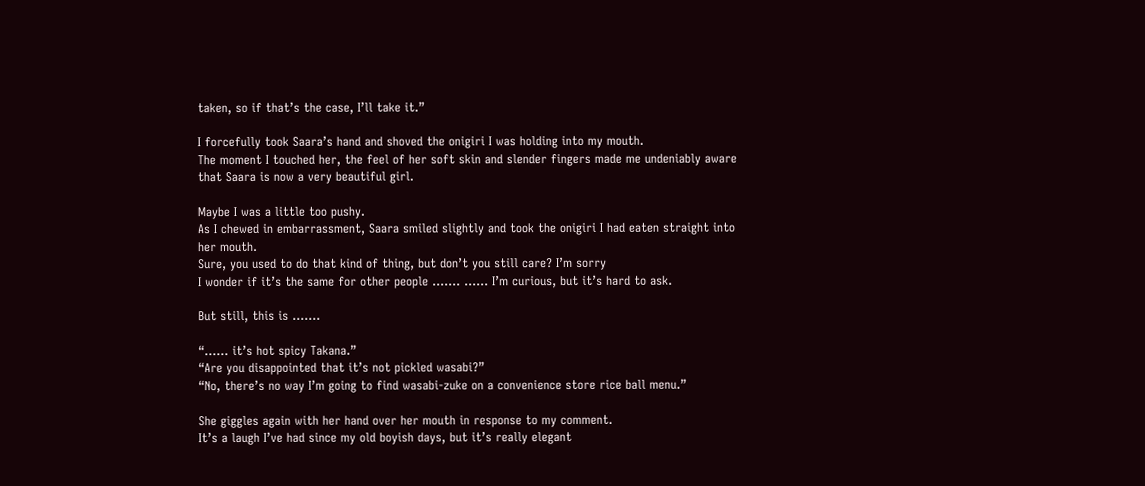taken, so if that’s the case, I’ll take it.”

I forcefully took Saara’s hand and shoved the onigiri I was holding into my mouth.
The moment I touched her, the feel of her soft skin and slender fingers made me undeniably aware that Saara is now a very beautiful girl.

Maybe I was a little too pushy.
As I chewed in embarrassment, Saara smiled slightly and took the onigiri I had eaten straight into her mouth.
Sure, you used to do that kind of thing, but don’t you still care? I’m sorry
I wonder if it’s the same for other people ……. …… I’m curious, but it’s hard to ask.

But still, this is …….

“…… it’s hot spicy Takana.”
“Are you disappointed that it’s not pickled wasabi?”
“No, there’s no way I’m going to find wasabi-zuke on a convenience store rice ball menu.”

She giggles again with her hand over her mouth in response to my comment.
It’s a laugh I’ve had since my old boyish days, but it’s really elegant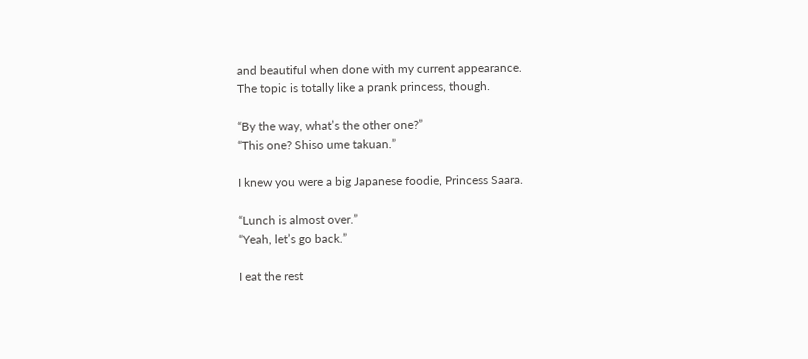and beautiful when done with my current appearance.
The topic is totally like a prank princess, though.

“By the way, what’s the other one?”
“This one? Shiso ume takuan.”

I knew you were a big Japanese foodie, Princess Saara.

“Lunch is almost over.”
“Yeah, let’s go back.”

I eat the rest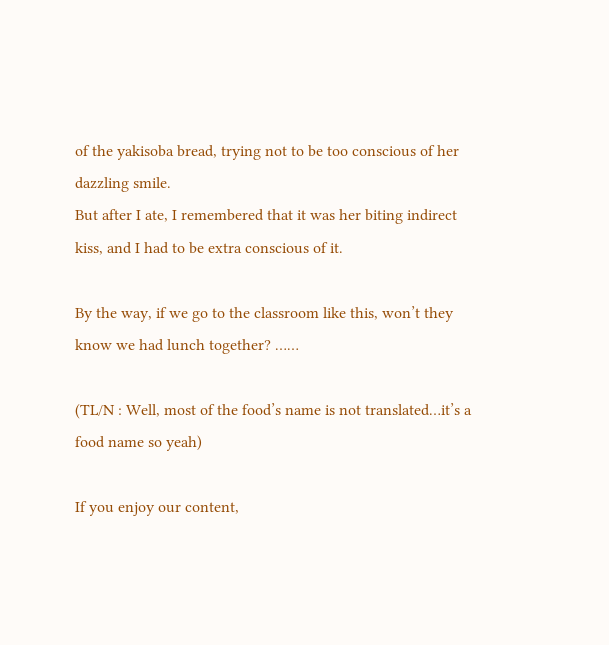of the yakisoba bread, trying not to be too conscious of her dazzling smile.
But after I ate, I remembered that it was her biting indirect kiss, and I had to be extra conscious of it.

By the way, if we go to the classroom like this, won’t they know we had lunch together? ……

(TL/N : Well, most of the food’s name is not translated…it’s a food name so yeah)

If you enjoy our content,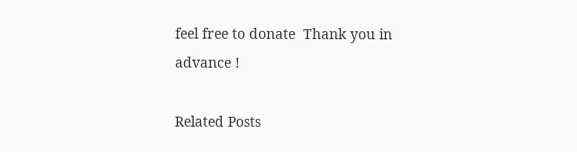feel free to donate  Thank you in advance !

Related Posts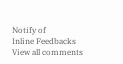Notify of
Inline Feedbacks
View all comments